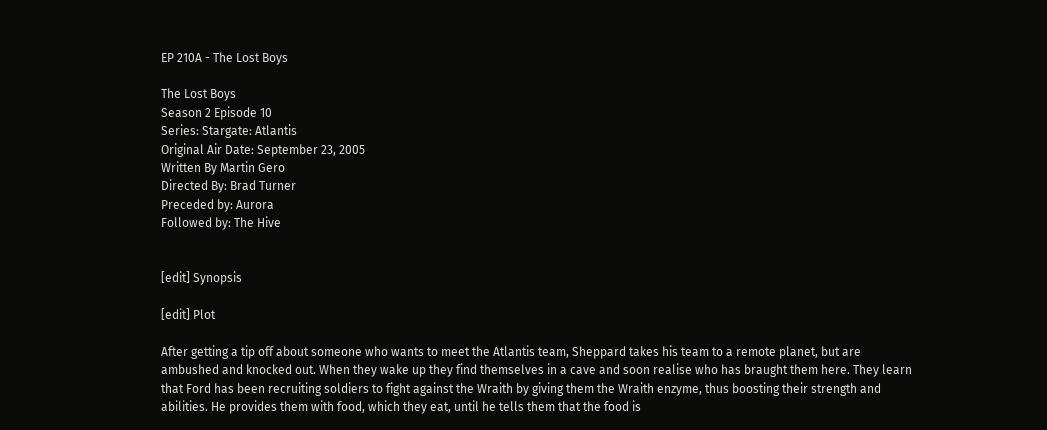EP 210A - The Lost Boys

The Lost Boys
Season 2 Episode 10
Series: Stargate: Atlantis
Original Air Date: September 23, 2005
Written By Martin Gero
Directed By: Brad Turner
Preceded by: Aurora
Followed by: The Hive


[edit] Synopsis

[edit] Plot

After getting a tip off about someone who wants to meet the Atlantis team, Sheppard takes his team to a remote planet, but are ambushed and knocked out. When they wake up they find themselves in a cave and soon realise who has braught them here. They learn that Ford has been recruiting soldiers to fight against the Wraith by giving them the Wraith enzyme, thus boosting their strength and abilities. He provides them with food, which they eat, until he tells them that the food is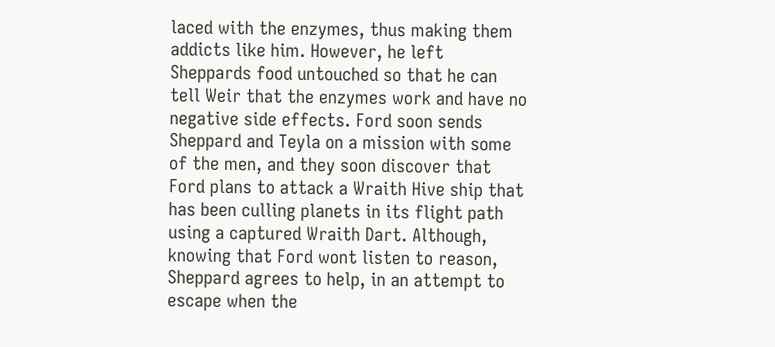laced with the enzymes, thus making them addicts like him. However, he left Sheppards food untouched so that he can tell Weir that the enzymes work and have no negative side effects. Ford soon sends Sheppard and Teyla on a mission with some of the men, and they soon discover that Ford plans to attack a Wraith Hive ship that has been culling planets in its flight path using a captured Wraith Dart. Although, knowing that Ford wont listen to reason, Sheppard agrees to help, in an attempt to escape when the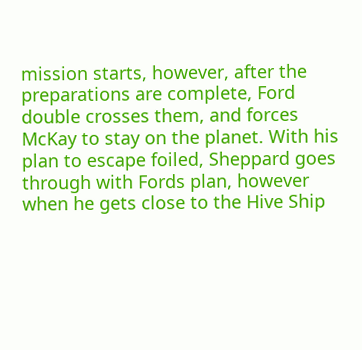mission starts, however, after the preparations are complete, Ford double crosses them, and forces McKay to stay on the planet. With his plan to escape foiled, Sheppard goes through with Fords plan, however when he gets close to the Hive Ship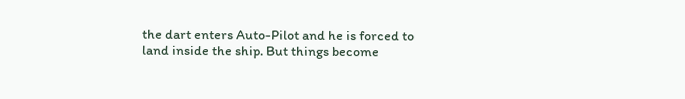the dart enters Auto-Pilot and he is forced to land inside the ship. But things become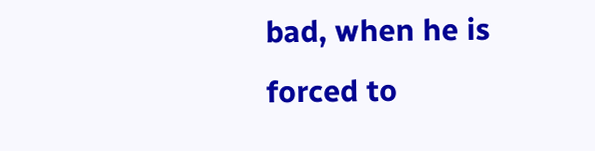bad, when he is forced to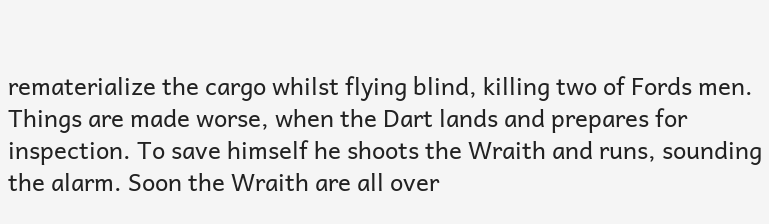rematerialize the cargo whilst flying blind, killing two of Fords men. Things are made worse, when the Dart lands and prepares for inspection. To save himself he shoots the Wraith and runs, sounding the alarm. Soon the Wraith are all over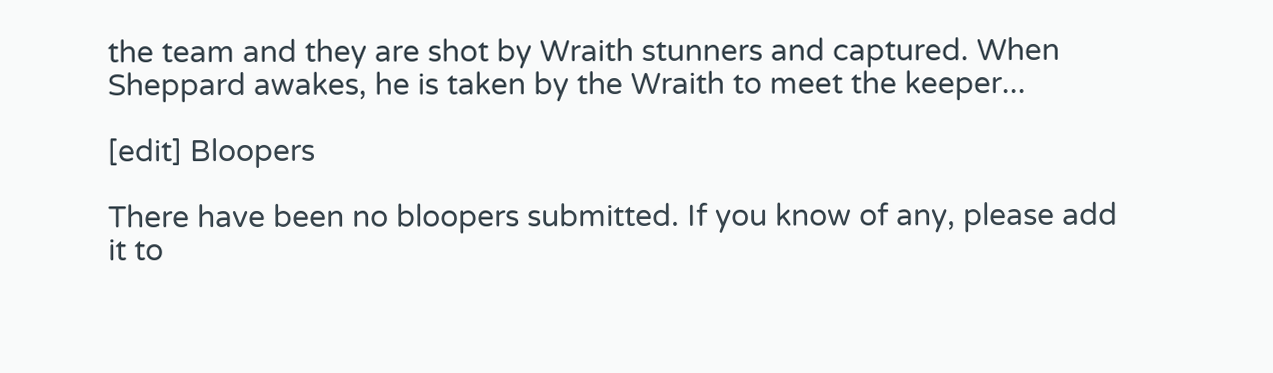the team and they are shot by Wraith stunners and captured. When Sheppard awakes, he is taken by the Wraith to meet the keeper...

[edit] Bloopers

There have been no bloopers submitted. If you know of any, please add it to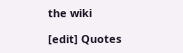the wiki

[edit] Quotes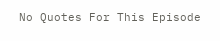No Quotes For This Episode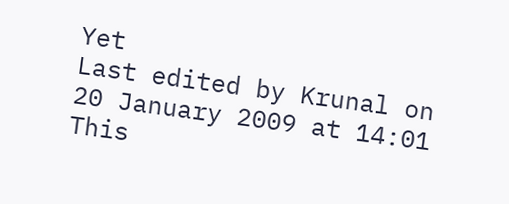Yet
Last edited by Krunal on 20 January 2009 at 14:01
This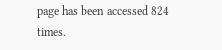page has been accessed 824 times.